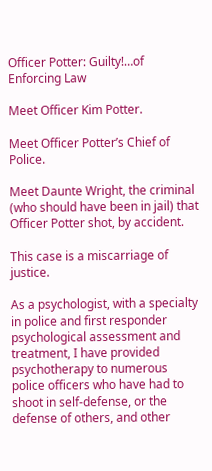Officer Potter: Guilty!…of Enforcing Law

Meet Officer Kim Potter.

Meet Officer Potter’s Chief of Police.

Meet Daunte Wright, the criminal (who should have been in jail) that Officer Potter shot, by accident.

This case is a miscarriage of justice.

As a psychologist, with a specialty in police and first responder psychological assessment and treatment, I have provided psychotherapy to numerous police officers who have had to shoot in self-defense, or the defense of others, and other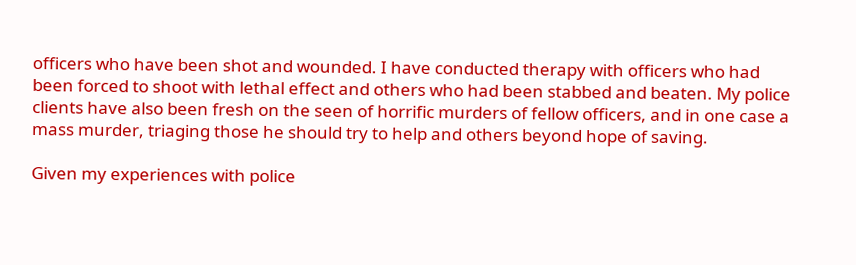officers who have been shot and wounded. I have conducted therapy with officers who had been forced to shoot with lethal effect and others who had been stabbed and beaten. My police clients have also been fresh on the seen of horrific murders of fellow officers, and in one case a mass murder, triaging those he should try to help and others beyond hope of saving.

Given my experiences with police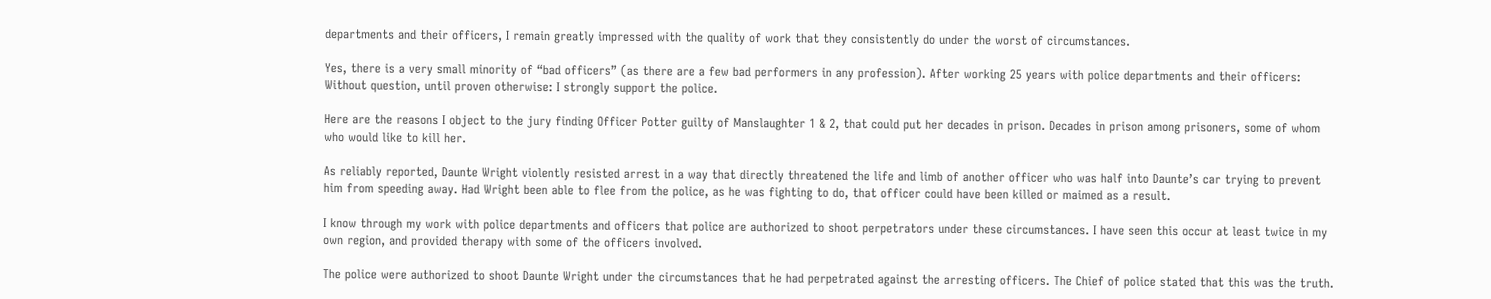departments and their officers, I remain greatly impressed with the quality of work that they consistently do under the worst of circumstances.

Yes, there is a very small minority of “bad officers” (as there are a few bad performers in any profession). After working 25 years with police departments and their officers: Without question, until proven otherwise: I strongly support the police.

Here are the reasons I object to the jury finding Officer Potter guilty of Manslaughter 1 & 2, that could put her decades in prison. Decades in prison among prisoners, some of whom who would like to kill her.

As reliably reported, Daunte Wright violently resisted arrest in a way that directly threatened the life and limb of another officer who was half into Daunte’s car trying to prevent him from speeding away. Had Wright been able to flee from the police, as he was fighting to do, that officer could have been killed or maimed as a result.

I know through my work with police departments and officers that police are authorized to shoot perpetrators under these circumstances. I have seen this occur at least twice in my own region, and provided therapy with some of the officers involved.

The police were authorized to shoot Daunte Wright under the circumstances that he had perpetrated against the arresting officers. The Chief of police stated that this was the truth.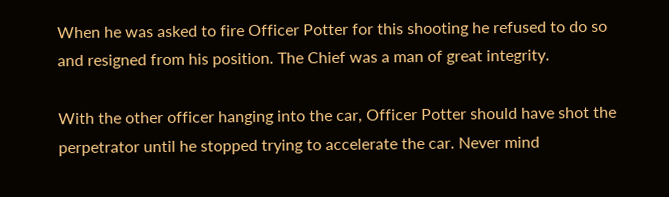When he was asked to fire Officer Potter for this shooting he refused to do so and resigned from his position. The Chief was a man of great integrity.

With the other officer hanging into the car, Officer Potter should have shot the perpetrator until he stopped trying to accelerate the car. Never mind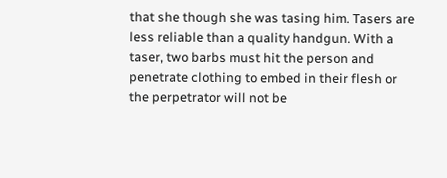that she though she was tasing him. Tasers are less reliable than a quality handgun. With a taser, two barbs must hit the person and penetrate clothing to embed in their flesh or the perpetrator will not be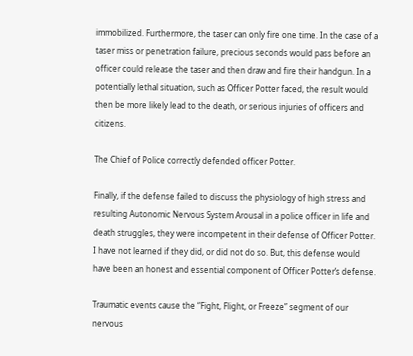immobilized. Furthermore, the taser can only fire one time. In the case of a taser miss or penetration failure, precious seconds would pass before an officer could release the taser and then draw and fire their handgun. In a potentially lethal situation, such as Officer Potter faced, the result would then be more likely lead to the death, or serious injuries of officers and citizens.

The Chief of Police correctly defended officer Potter.

Finally, if the defense failed to discuss the physiology of high stress and resulting Autonomic Nervous System Arousal in a police officer in life and death struggles, they were incompetent in their defense of Officer Potter. I have not learned if they did, or did not do so. But, this defense would have been an honest and essential component of Officer Potter’s defense.

Traumatic events cause the “Fight, Flight, or Freeze” segment of our nervous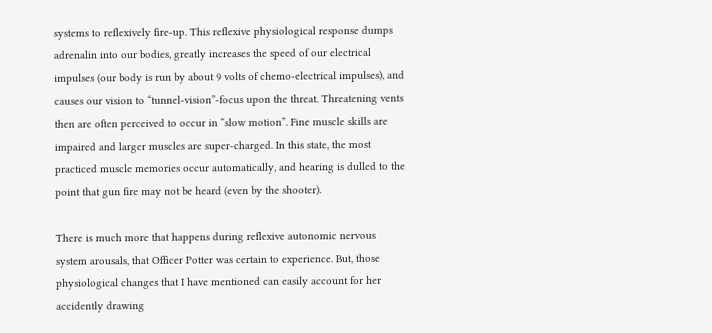systems to reflexively fire-up. This reflexive physiological response dumps adrenalin into our bodies, greatly increases the speed of our electrical impulses (our body is run by about 9 volts of chemo-electrical impulses), and causes our vision to “tunnel-vision”-focus upon the threat. Threatening vents then are often perceived to occur in “slow motion”. Fine muscle skills are impaired and larger muscles are super-charged. In this state, the most practiced muscle memories occur automatically, and hearing is dulled to the point that gun fire may not be heard (even by the shooter).

There is much more that happens during reflexive autonomic nervous system arousals, that Officer Potter was certain to experience. But, those physiological changes that I have mentioned can easily account for her accidently drawing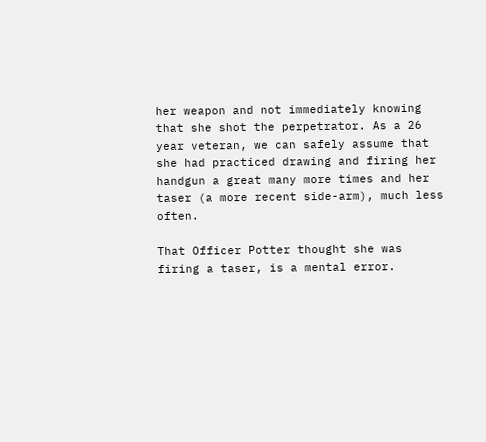her weapon and not immediately knowing that she shot the perpetrator. As a 26 year veteran, we can safely assume that she had practiced drawing and firing her handgun a great many more times and her taser (a more recent side-arm), much less often.

That Officer Potter thought she was firing a taser, is a mental error.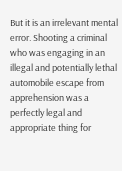But it is an irrelevant mental error. Shooting a criminal who was engaging in an illegal and potentially lethal automobile escape from apprehension was a perfectly legal and appropriate thing for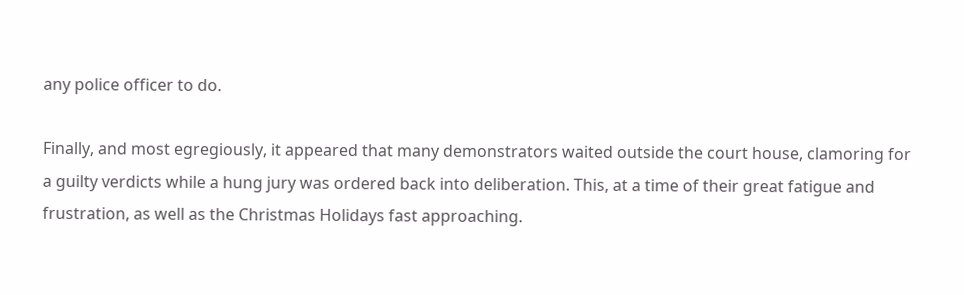any police officer to do.

Finally, and most egregiously, it appeared that many demonstrators waited outside the court house, clamoring for a guilty verdicts while a hung jury was ordered back into deliberation. This, at a time of their great fatigue and frustration, as well as the Christmas Holidays fast approaching.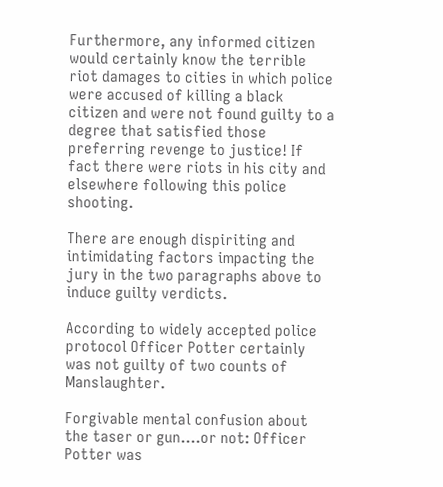Furthermore, any informed citizen would certainly know the terrible riot damages to cities in which police were accused of killing a black citizen and were not found guilty to a degree that satisfied those preferring revenge to justice! If fact there were riots in his city and elsewhere following this police shooting.

There are enough dispiriting and intimidating factors impacting the jury in the two paragraphs above to induce guilty verdicts.

According to widely accepted police protocol Officer Potter certainly was not guilty of two counts of Manslaughter.

Forgivable mental confusion about the taser or gun….or not: Officer Potter was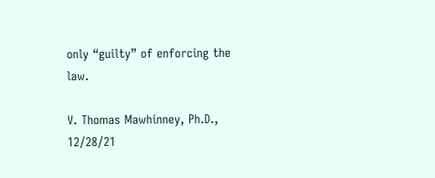only “guilty” of enforcing the law.

V. Thomas Mawhinney, Ph.D., 12/28/21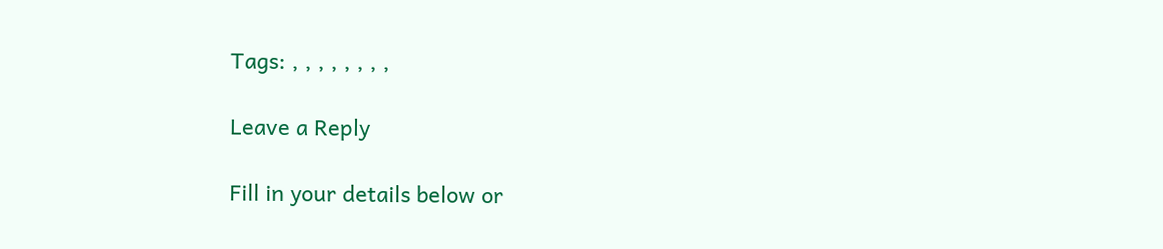Tags: , , , , , , , ,

Leave a Reply

Fill in your details below or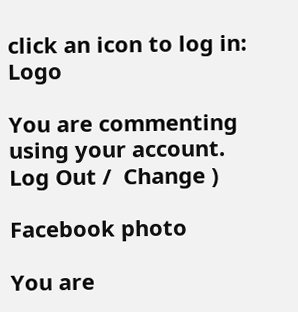click an icon to log in: Logo

You are commenting using your account. Log Out /  Change )

Facebook photo

You are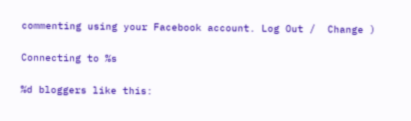commenting using your Facebook account. Log Out /  Change )

Connecting to %s

%d bloggers like this: